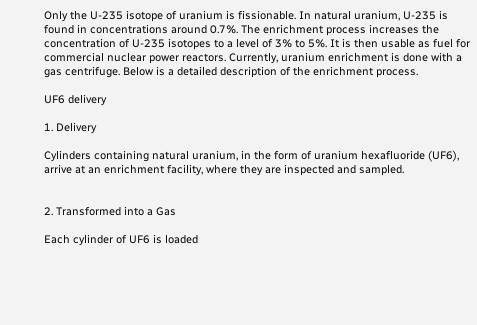Only the U-235 isotope of uranium is fissionable. In natural uranium, U-235 is found in concentrations around 0.7%. The enrichment process increases the concentration of U-235 isotopes to a level of 3% to 5%. It is then usable as fuel for commercial nuclear power reactors. Currently, uranium enrichment is done with a gas centrifuge. Below is a detailed description of the enrichment process.

UF6 delivery

1. Delivery

Cylinders containing natural uranium, in the form of uranium hexafluoride (UF6), arrive at an enrichment facility, where they are inspected and sampled.


2. Transformed into a Gas

Each cylinder of UF6 is loaded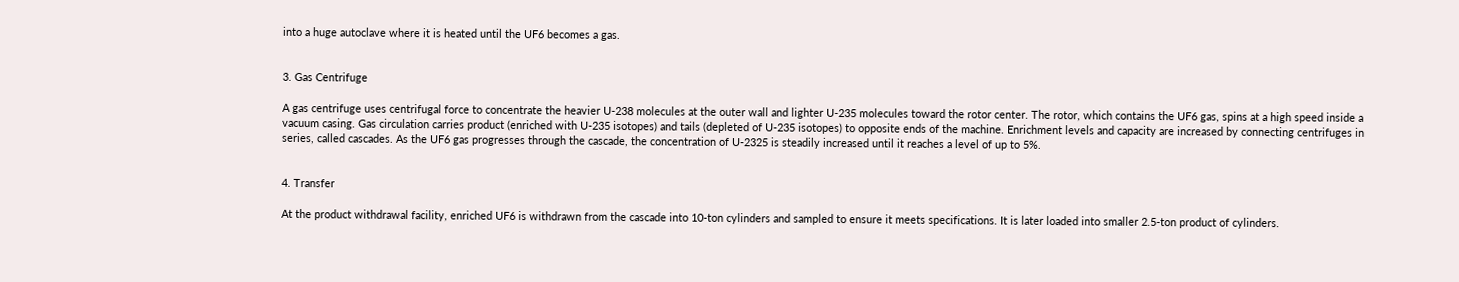into a huge autoclave where it is heated until the UF6 becomes a gas.


3. Gas Centrifuge

A gas centrifuge uses centrifugal force to concentrate the heavier U-238 molecules at the outer wall and lighter U-235 molecules toward the rotor center. The rotor, which contains the UF6 gas, spins at a high speed inside a vacuum casing. Gas circulation carries product (enriched with U-235 isotopes) and tails (depleted of U-235 isotopes) to opposite ends of the machine. Enrichment levels and capacity are increased by connecting centrifuges in series, called cascades. As the UF6 gas progresses through the cascade, the concentration of U-2325 is steadily increased until it reaches a level of up to 5%.


4. Transfer

At the product withdrawal facility, enriched UF6 is withdrawn from the cascade into 10-ton cylinders and sampled to ensure it meets specifications. It is later loaded into smaller 2.5-ton product of cylinders.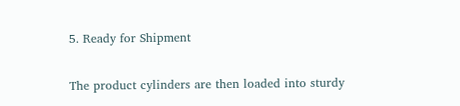5. Ready for Shipment

The product cylinders are then loaded into sturdy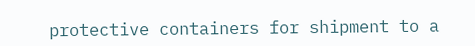protective containers for shipment to a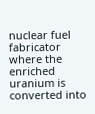nuclear fuel fabricator where the enriched uranium is converted into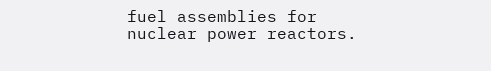fuel assemblies for nuclear power reactors.